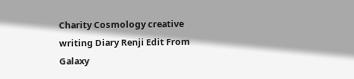Charity Cosmology creative writing Diary Renji Edit From Galaxy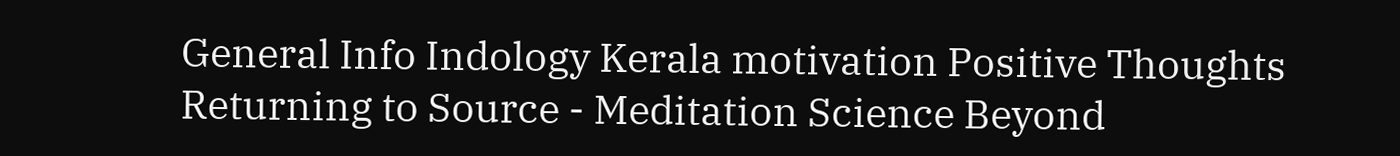General Info Indology Kerala motivation Positive Thoughts Returning to Source - Meditation Science Beyond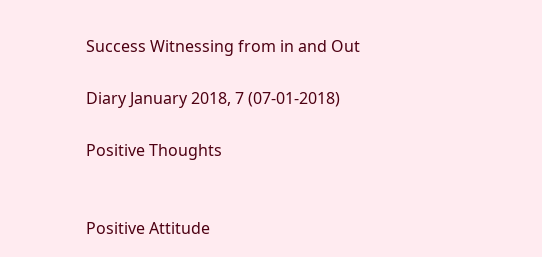Success Witnessing from in and Out

Diary January 2018, 7 (07-01-2018)

Positive Thoughts


Positive Attitude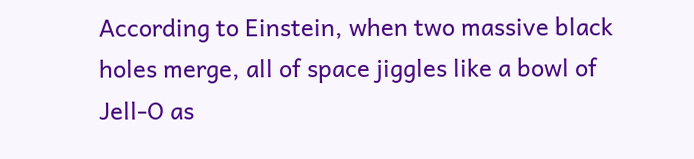According to Einstein, when two massive black holes merge, all of space jiggles like a bowl of Jell-O as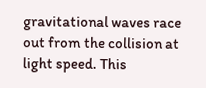gravitational waves race out from the collision at light speed. This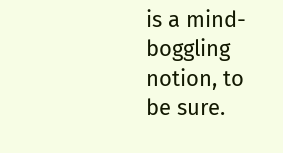is a mind-boggling notion, to be sure.